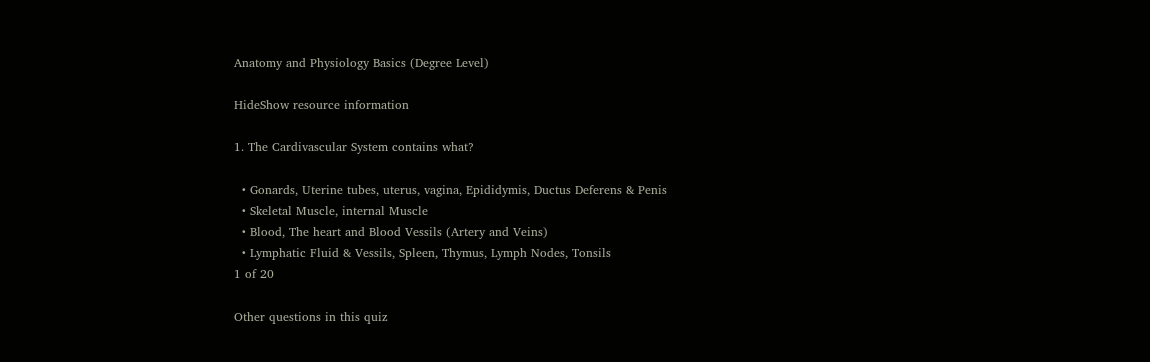Anatomy and Physiology Basics (Degree Level)

HideShow resource information

1. The Cardivascular System contains what?

  • Gonards, Uterine tubes, uterus, vagina, Epididymis, Ductus Deferens & Penis
  • Skeletal Muscle, internal Muscle
  • Blood, The heart and Blood Vessils (Artery and Veins)
  • Lymphatic Fluid & Vessils, Spleen, Thymus, Lymph Nodes, Tonsils
1 of 20

Other questions in this quiz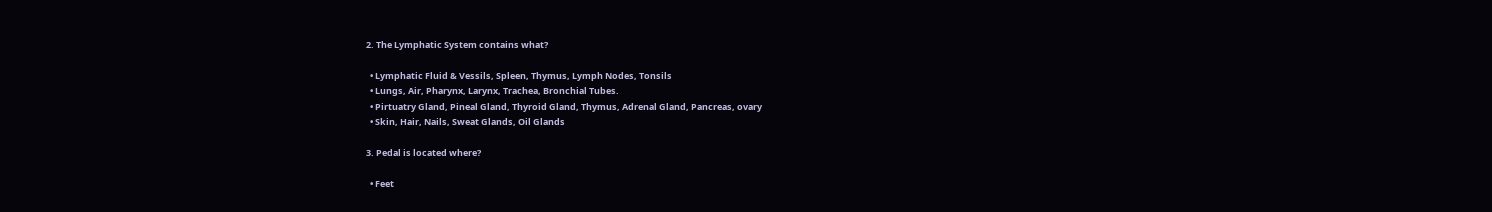2. The Lymphatic System contains what?

  • Lymphatic Fluid & Vessils, Spleen, Thymus, Lymph Nodes, Tonsils
  • Lungs, Air, Pharynx, Larynx, Trachea, Bronchial Tubes.
  • Pirtuatry Gland, Pineal Gland, Thyroid Gland, Thymus, Adrenal Gland, Pancreas, ovary
  • Skin, Hair, Nails, Sweat Glands, Oil Glands

3. Pedal is located where?

  • Feet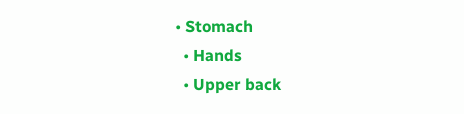• Stomach
  • Hands
  • Upper back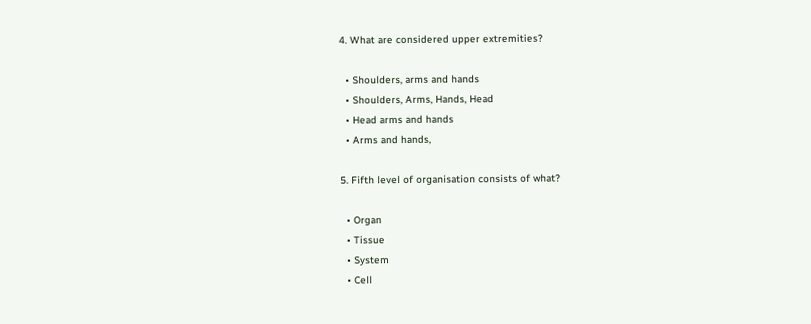4. What are considered upper extremities?

  • Shoulders, arms and hands
  • Shoulders, Arms, Hands, Head
  • Head arms and hands
  • Arms and hands,

5. Fifth level of organisation consists of what?

  • Organ
  • Tissue
  • System
  • Cell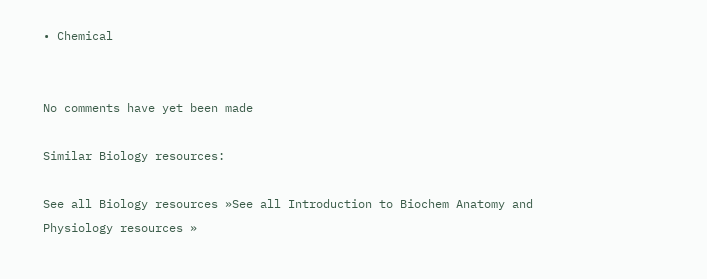• Chemical


No comments have yet been made

Similar Biology resources:

See all Biology resources »See all Introduction to Biochem Anatomy and Physiology resources »